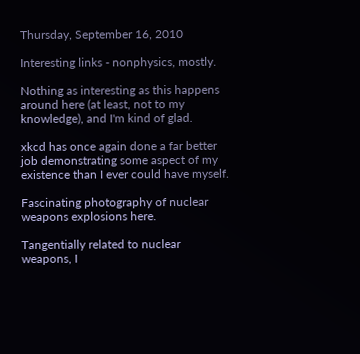Thursday, September 16, 2010

Interesting links - nonphysics, mostly.

Nothing as interesting as this happens around here (at least, not to my knowledge), and I'm kind of glad.

xkcd has once again done a far better job demonstrating some aspect of my existence than I ever could have myself.

Fascinating photography of nuclear weapons explosions here.

Tangentially related to nuclear weapons, I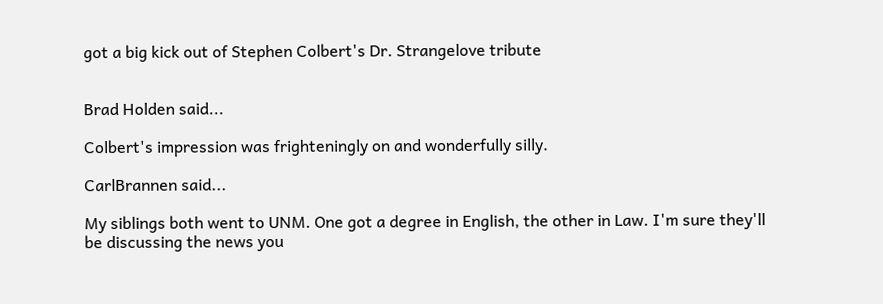got a big kick out of Stephen Colbert's Dr. Strangelove tribute


Brad Holden said...

Colbert's impression was frighteningly on and wonderfully silly.

CarlBrannen said...

My siblings both went to UNM. One got a degree in English, the other in Law. I'm sure they'll be discussing the news you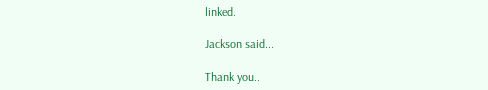linked.

Jackson said...

Thank you..